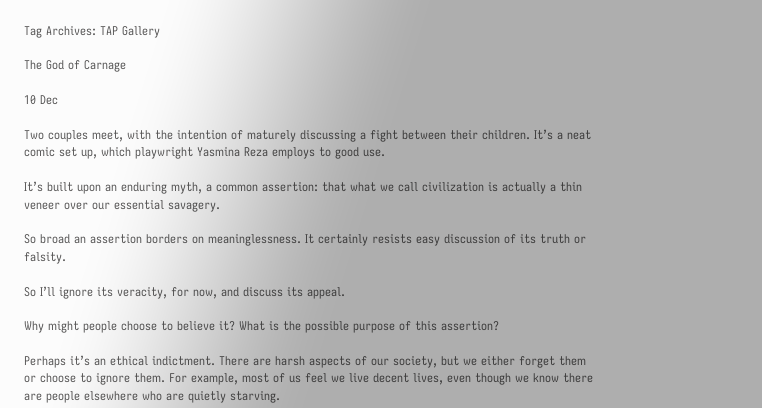Tag Archives: TAP Gallery

The God of Carnage

10 Dec

Two couples meet, with the intention of maturely discussing a fight between their children. It’s a neat comic set up, which playwright Yasmina Reza employs to good use.

It’s built upon an enduring myth, a common assertion: that what we call civilization is actually a thin veneer over our essential savagery.

So broad an assertion borders on meaninglessness. It certainly resists easy discussion of its truth or falsity.

So I’ll ignore its veracity, for now, and discuss its appeal.

Why might people choose to believe it? What is the possible purpose of this assertion?

Perhaps it’s an ethical indictment. There are harsh aspects of our society, but we either forget them or choose to ignore them. For example, most of us feel we live decent lives, even though we know there are people elsewhere who are quietly starving.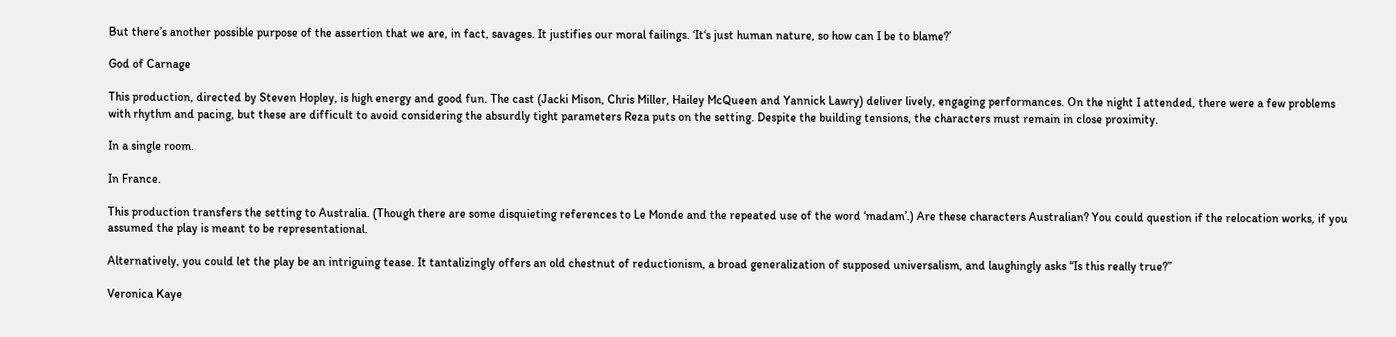But there’s another possible purpose of the assertion that we are, in fact, savages. It justifies our moral failings. ‘It‘s just human nature, so how can I be to blame?’

God of Carnage

This production, directed by Steven Hopley, is high energy and good fun. The cast (Jacki Mison, Chris Miller, Hailey McQueen and Yannick Lawry) deliver lively, engaging performances. On the night I attended, there were a few problems with rhythm and pacing, but these are difficult to avoid considering the absurdly tight parameters Reza puts on the setting. Despite the building tensions, the characters must remain in close proximity.

In a single room.

In France.

This production transfers the setting to Australia. (Though there are some disquieting references to Le Monde and the repeated use of the word ‘madam’.) Are these characters Australian? You could question if the relocation works, if you assumed the play is meant to be representational.

Alternatively, you could let the play be an intriguing tease. It tantalizingly offers an old chestnut of reductionism, a broad generalization of supposed universalism, and laughingly asks “Is this really true?”

Veronica Kaye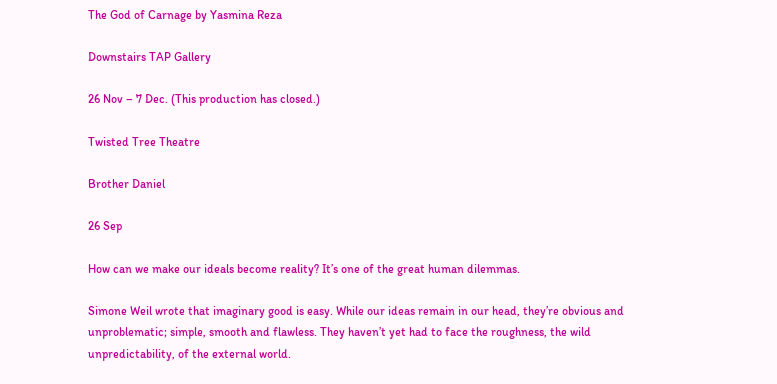The God of Carnage by Yasmina Reza

Downstairs TAP Gallery

26 Nov – 7 Dec. (This production has closed.)

Twisted Tree Theatre

Brother Daniel

26 Sep

How can we make our ideals become reality? It’s one of the great human dilemmas.

Simone Weil wrote that imaginary good is easy. While our ideas remain in our head, they’re obvious and unproblematic; simple, smooth and flawless. They haven’t yet had to face the roughness, the wild unpredictability, of the external world.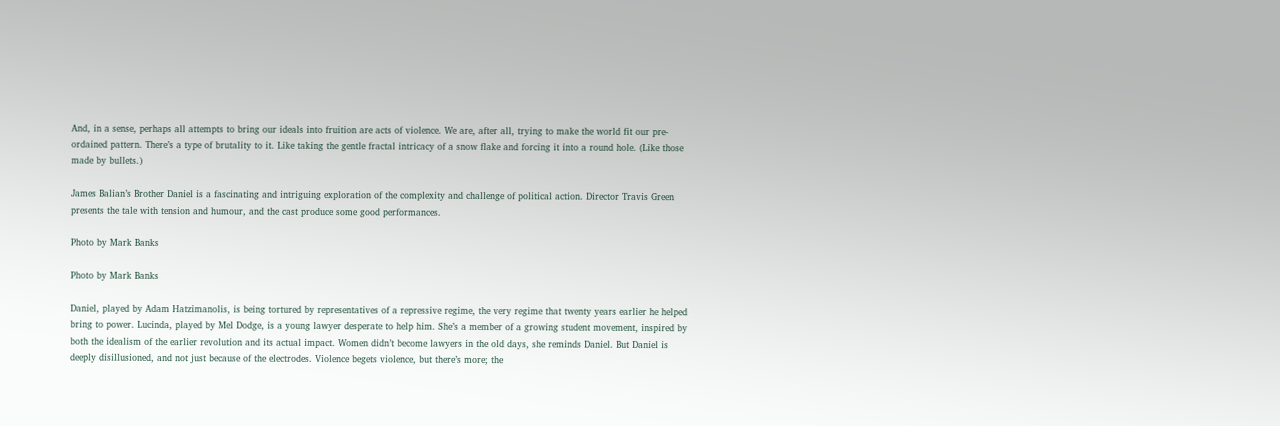And, in a sense, perhaps all attempts to bring our ideals into fruition are acts of violence. We are, after all, trying to make the world fit our pre-ordained pattern. There’s a type of brutality to it. Like taking the gentle fractal intricacy of a snow flake and forcing it into a round hole. (Like those made by bullets.)

James Balian’s Brother Daniel is a fascinating and intriguing exploration of the complexity and challenge of political action. Director Travis Green presents the tale with tension and humour, and the cast produce some good performances.

Photo by Mark Banks

Photo by Mark Banks

Daniel, played by Adam Hatzimanolis, is being tortured by representatives of a repressive regime, the very regime that twenty years earlier he helped bring to power. Lucinda, played by Mel Dodge, is a young lawyer desperate to help him. She’s a member of a growing student movement, inspired by both the idealism of the earlier revolution and its actual impact. Women didn’t become lawyers in the old days, she reminds Daniel. But Daniel is deeply disillusioned, and not just because of the electrodes. Violence begets violence, but there’s more; the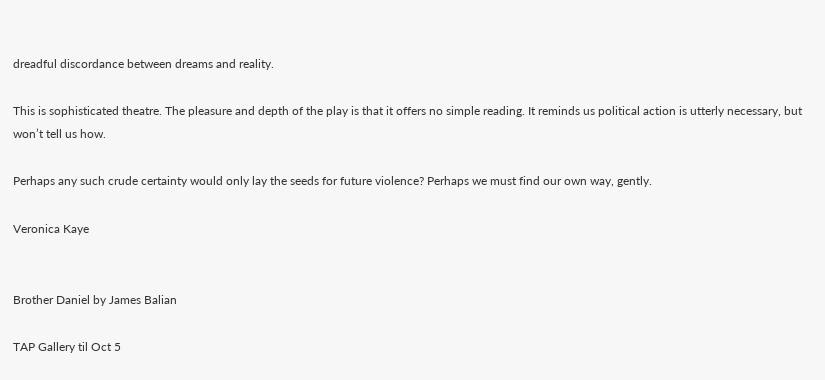dreadful discordance between dreams and reality.

This is sophisticated theatre. The pleasure and depth of the play is that it offers no simple reading. It reminds us political action is utterly necessary, but won’t tell us how.

Perhaps any such crude certainty would only lay the seeds for future violence? Perhaps we must find our own way, gently.

Veronica Kaye


Brother Daniel by James Balian

TAP Gallery til Oct 5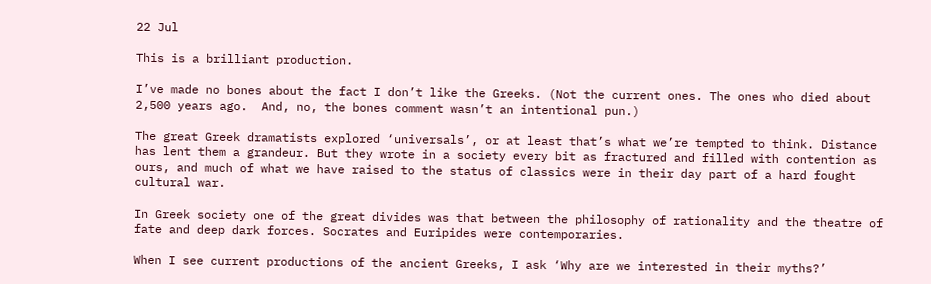22 Jul

This is a brilliant production.

I’ve made no bones about the fact I don’t like the Greeks. (Not the current ones. The ones who died about 2,500 years ago.  And, no, the bones comment wasn’t an intentional pun.)

The great Greek dramatists explored ‘universals’, or at least that’s what we’re tempted to think. Distance has lent them a grandeur. But they wrote in a society every bit as fractured and filled with contention as ours, and much of what we have raised to the status of classics were in their day part of a hard fought cultural war.

In Greek society one of the great divides was that between the philosophy of rationality and the theatre of fate and deep dark forces. Socrates and Euripides were contemporaries.

When I see current productions of the ancient Greeks, I ask ‘Why are we interested in their myths?’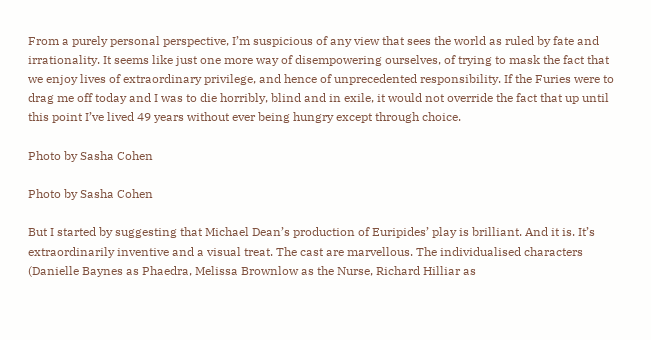From a purely personal perspective, I’m suspicious of any view that sees the world as ruled by fate and irrationality. It seems like just one more way of disempowering ourselves, of trying to mask the fact that we enjoy lives of extraordinary privilege, and hence of unprecedented responsibility. If the Furies were to drag me off today and I was to die horribly, blind and in exile, it would not override the fact that up until this point I’ve lived 49 years without ever being hungry except through choice.

Photo by Sasha Cohen

Photo by Sasha Cohen

But I started by suggesting that Michael Dean’s production of Euripides’ play is brilliant. And it is. It’s extraordinarily inventive and a visual treat. The cast are marvellous. The individualised characters (Danielle Baynes as Phaedra, Melissa Brownlow as the Nurse, Richard Hilliar as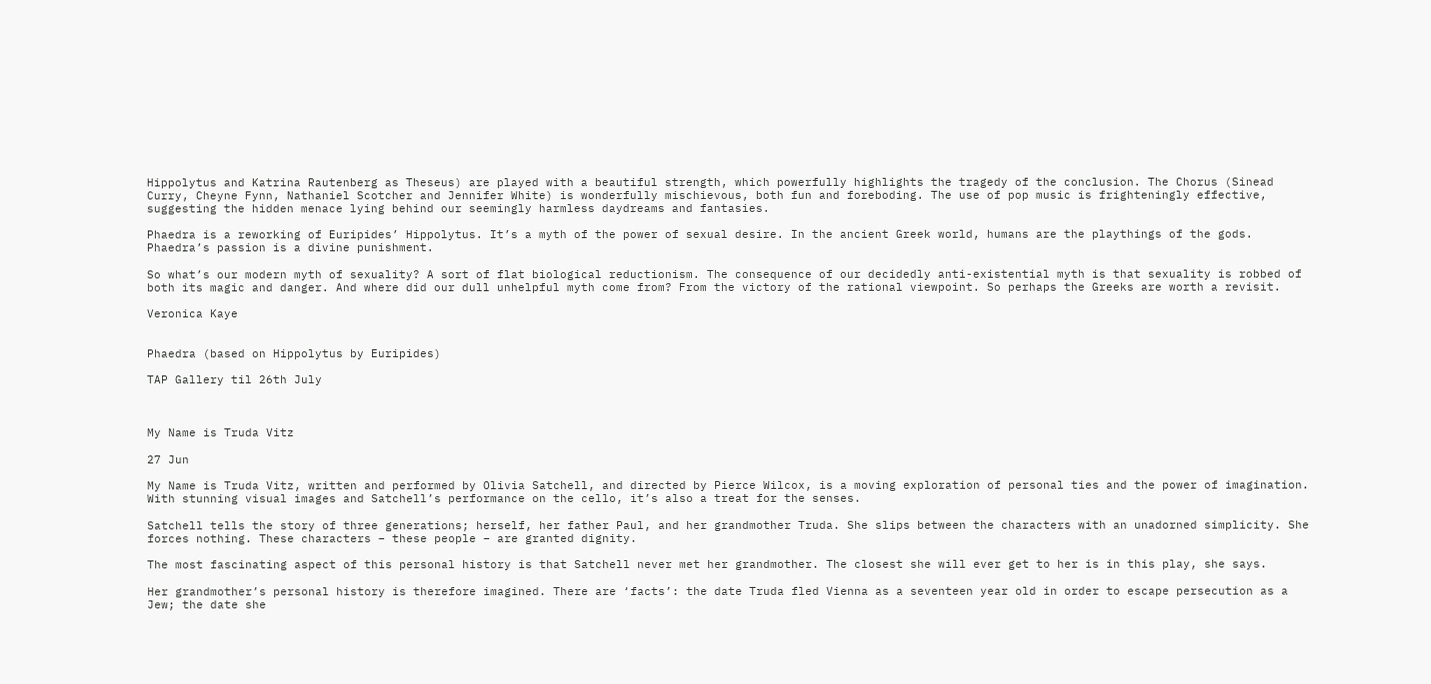Hippolytus and Katrina Rautenberg as Theseus) are played with a beautiful strength, which powerfully highlights the tragedy of the conclusion. The Chorus (Sinead Curry, Cheyne Fynn, Nathaniel Scotcher and Jennifer White) is wonderfully mischievous, both fun and foreboding. The use of pop music is frighteningly effective, suggesting the hidden menace lying behind our seemingly harmless daydreams and fantasies.

Phaedra is a reworking of Euripides’ Hippolytus. It’s a myth of the power of sexual desire. In the ancient Greek world, humans are the playthings of the gods. Phaedra’s passion is a divine punishment.

So what’s our modern myth of sexuality? A sort of flat biological reductionism. The consequence of our decidedly anti-existential myth is that sexuality is robbed of both its magic and danger. And where did our dull unhelpful myth come from? From the victory of the rational viewpoint. So perhaps the Greeks are worth a revisit.

Veronica Kaye


Phaedra (based on Hippolytus by Euripides)

TAP Gallery til 26th July



My Name is Truda Vitz

27 Jun

My Name is Truda Vitz, written and performed by Olivia Satchell, and directed by Pierce Wilcox, is a moving exploration of personal ties and the power of imagination. With stunning visual images and Satchell’s performance on the cello, it’s also a treat for the senses.

Satchell tells the story of three generations; herself, her father Paul, and her grandmother Truda. She slips between the characters with an unadorned simplicity. She forces nothing. These characters – these people – are granted dignity.

The most fascinating aspect of this personal history is that Satchell never met her grandmother. The closest she will ever get to her is in this play, she says.

Her grandmother’s personal history is therefore imagined. There are ‘facts’: the date Truda fled Vienna as a seventeen year old in order to escape persecution as a Jew; the date she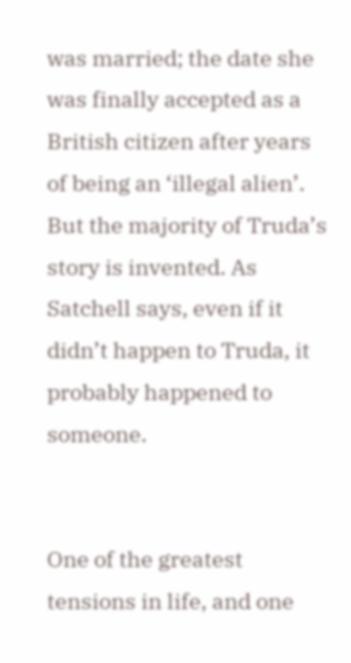was married; the date she was finally accepted as a British citizen after years of being an ‘illegal alien’. But the majority of Truda’s story is invented. As Satchell says, even if it didn’t happen to Truda, it probably happened to someone.


One of the greatest tensions in life, and one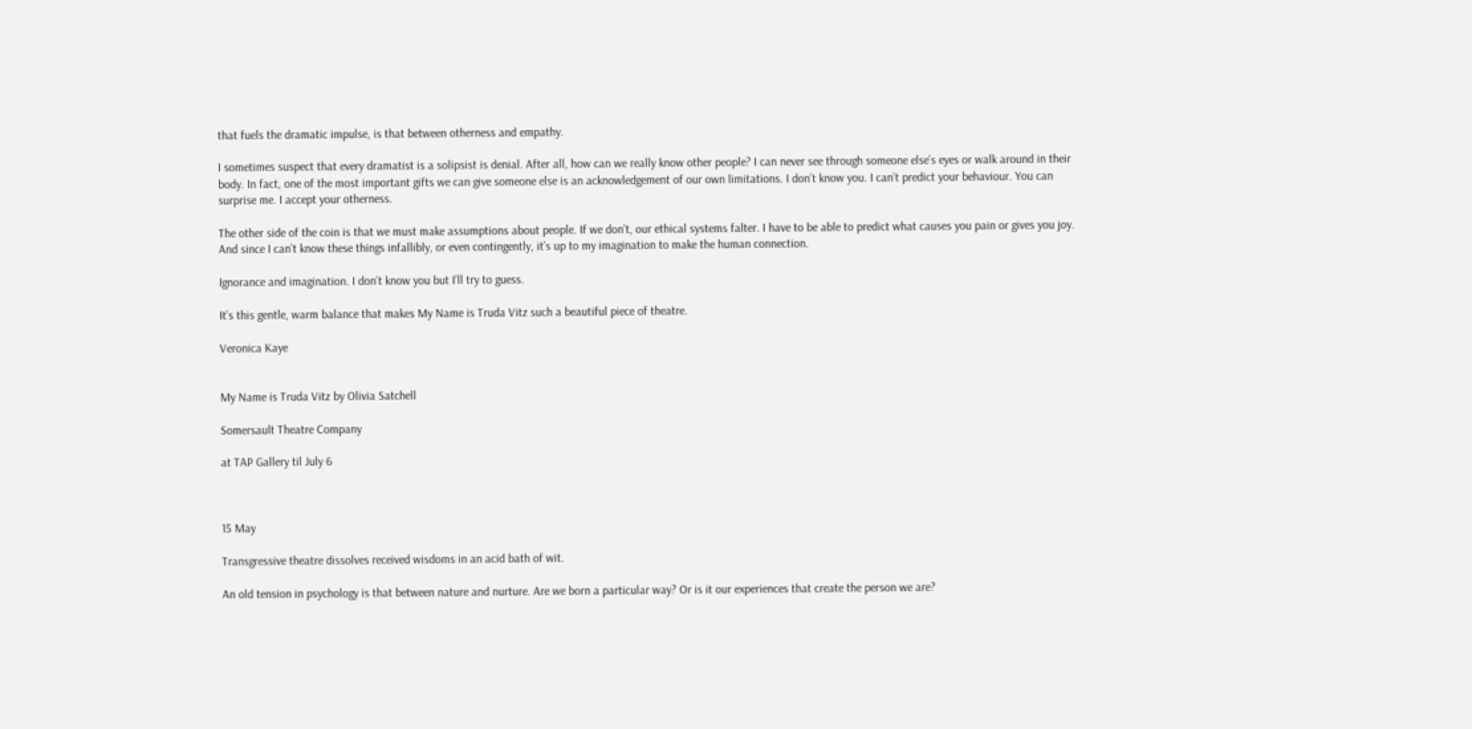that fuels the dramatic impulse, is that between otherness and empathy.

I sometimes suspect that every dramatist is a solipsist is denial. After all, how can we really know other people? I can never see through someone else’s eyes or walk around in their body. In fact, one of the most important gifts we can give someone else is an acknowledgement of our own limitations. I don’t know you. I can’t predict your behaviour. You can surprise me. I accept your otherness.

The other side of the coin is that we must make assumptions about people. If we don’t, our ethical systems falter. I have to be able to predict what causes you pain or gives you joy. And since I can’t know these things infallibly, or even contingently, it’s up to my imagination to make the human connection.

Ignorance and imagination. I don’t know you but I’ll try to guess.

It’s this gentle, warm balance that makes My Name is Truda Vitz such a beautiful piece of theatre.

Veronica Kaye


My Name is Truda Vitz by Olivia Satchell

Somersault Theatre Company

at TAP Gallery til July 6



15 May

Transgressive theatre dissolves received wisdoms in an acid bath of wit.

An old tension in psychology is that between nature and nurture. Are we born a particular way? Or is it our experiences that create the person we are?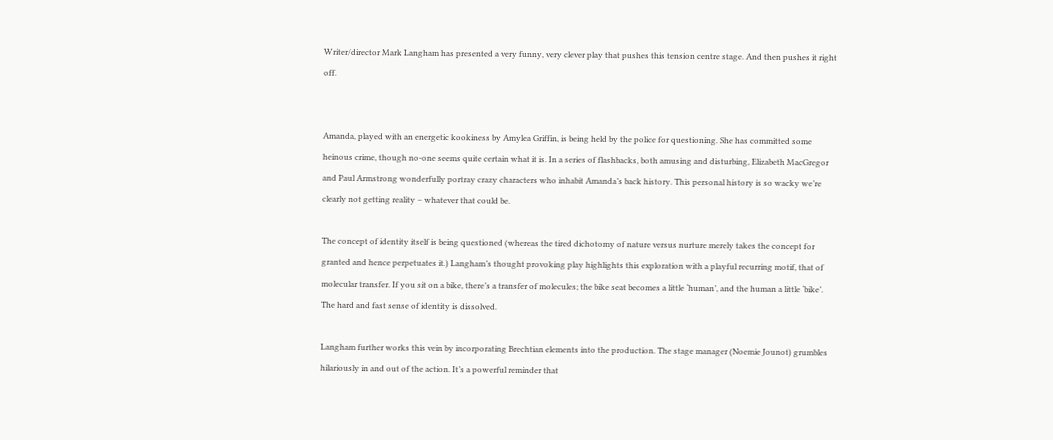Writer/director Mark Langham has presented a very funny, very clever play that pushes this tension centre stage. And then pushes it right off.


Amanda, played with an energetic kookiness by Amylea Griffin, is being held by the police for questioning. She has committed some heinous crime, though no-one seems quite certain what it is. In a series of flashbacks, both amusing and disturbing, Elizabeth MacGregor and Paul Armstrong wonderfully portray crazy characters who inhabit Amanda’s back history. This personal history is so wacky we’re clearly not getting reality – whatever that could be.

The concept of identity itself is being questioned (whereas the tired dichotomy of nature versus nurture merely takes the concept for granted and hence perpetuates it.) Langham’s thought provoking play highlights this exploration with a playful recurring motif, that of molecular transfer. If you sit on a bike, there’s a transfer of molecules; the bike seat becomes a little ‘human’, and the human a little ‘bike’. The hard and fast sense of identity is dissolved.

Langham further works this vein by incorporating Brechtian elements into the production. The stage manager (Noemie Jounot) grumbles hilariously in and out of the action. It’s a powerful reminder that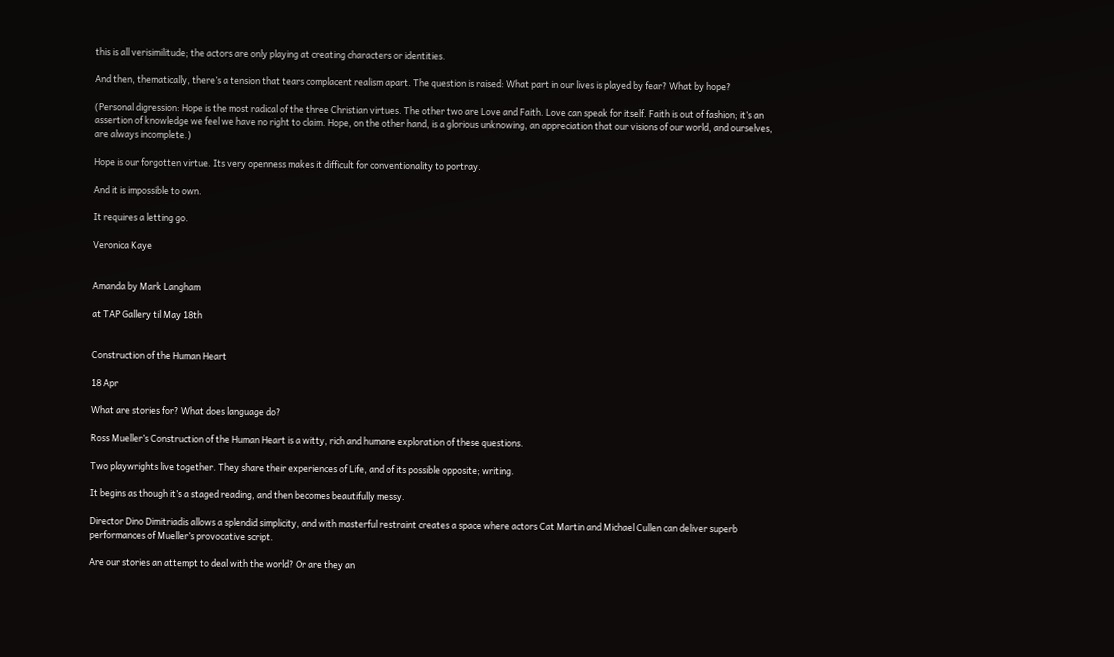this is all verisimilitude; the actors are only playing at creating characters or identities.

And then, thematically, there’s a tension that tears complacent realism apart. The question is raised: What part in our lives is played by fear? What by hope?

(Personal digression: Hope is the most radical of the three Christian virtues. The other two are Love and Faith. Love can speak for itself. Faith is out of fashion; it’s an assertion of knowledge we feel we have no right to claim. Hope, on the other hand, is a glorious unknowing, an appreciation that our visions of our world, and ourselves, are always incomplete.)

Hope is our forgotten virtue. Its very openness makes it difficult for conventionality to portray.

And it is impossible to own.

It requires a letting go.

Veronica Kaye


Amanda by Mark Langham

at TAP Gallery til May 18th


Construction of the Human Heart

18 Apr

What are stories for? What does language do?

Ross Mueller’s Construction of the Human Heart is a witty, rich and humane exploration of these questions.

Two playwrights live together. They share their experiences of Life, and of its possible opposite; writing.

It begins as though it’s a staged reading, and then becomes beautifully messy.

Director Dino Dimitriadis allows a splendid simplicity, and with masterful restraint creates a space where actors Cat Martin and Michael Cullen can deliver superb performances of Mueller’s provocative script.

Are our stories an attempt to deal with the world? Or are they an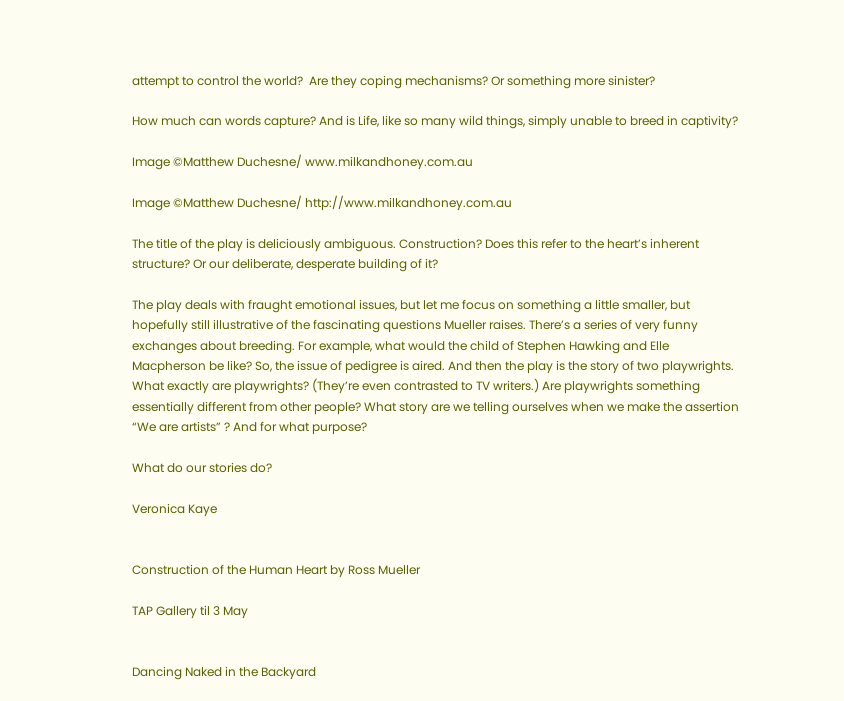attempt to control the world?  Are they coping mechanisms? Or something more sinister?

How much can words capture? And is Life, like so many wild things, simply unable to breed in captivity?

Image ©Matthew Duchesne/ www.milkandhoney.com.au

Image ©Matthew Duchesne/ http://www.milkandhoney.com.au

The title of the play is deliciously ambiguous. Construction? Does this refer to the heart’s inherent structure? Or our deliberate, desperate building of it?

The play deals with fraught emotional issues, but let me focus on something a little smaller, but hopefully still illustrative of the fascinating questions Mueller raises. There’s a series of very funny exchanges about breeding. For example, what would the child of Stephen Hawking and Elle Macpherson be like? So, the issue of pedigree is aired. And then the play is the story of two playwrights. What exactly are playwrights? (They’re even contrasted to TV writers.) Are playwrights something essentially different from other people? What story are we telling ourselves when we make the assertion “We are artists” ? And for what purpose?

What do our stories do?

Veronica Kaye


Construction of the Human Heart by Ross Mueller

TAP Gallery til 3 May


Dancing Naked in the Backyard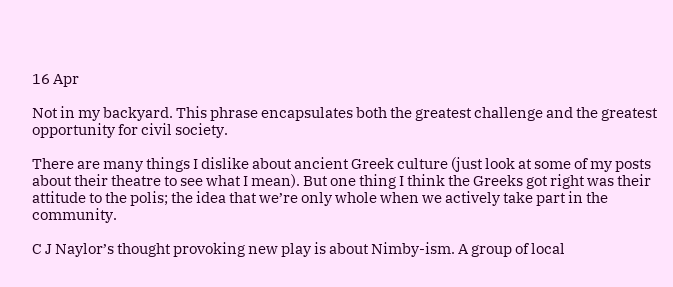16 Apr

Not in my backyard. This phrase encapsulates both the greatest challenge and the greatest opportunity for civil society.

There are many things I dislike about ancient Greek culture (just look at some of my posts about their theatre to see what I mean). But one thing I think the Greeks got right was their attitude to the polis; the idea that we’re only whole when we actively take part in the community.

C J Naylor’s thought provoking new play is about Nimby-ism. A group of local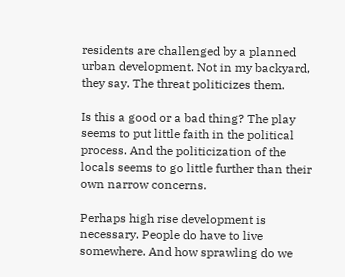residents are challenged by a planned urban development. Not in my backyard, they say. The threat politicizes them.

Is this a good or a bad thing? The play seems to put little faith in the political process. And the politicization of the locals seems to go little further than their own narrow concerns.

Perhaps high rise development is necessary. People do have to live somewhere. And how sprawling do we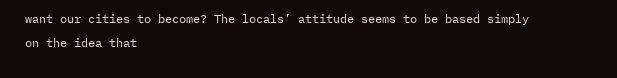want our cities to become? The locals’ attitude seems to be based simply on the idea that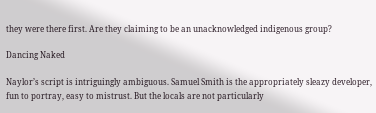they were there first. Are they claiming to be an unacknowledged indigenous group?

Dancing Naked

Naylor’s script is intriguingly ambiguous. Samuel Smith is the appropriately sleazy developer, fun to portray, easy to mistrust. But the locals are not particularly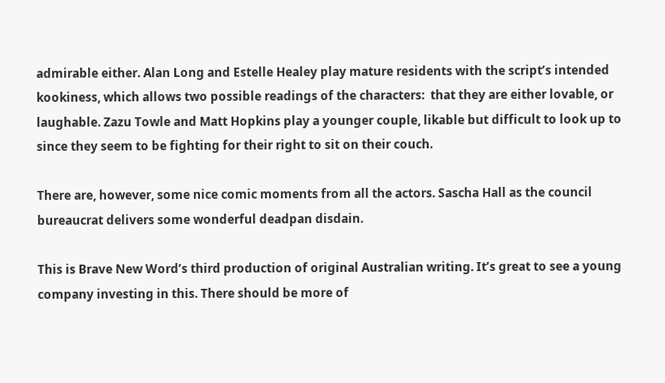admirable either. Alan Long and Estelle Healey play mature residents with the script’s intended kookiness, which allows two possible readings of the characters:  that they are either lovable, or laughable. Zazu Towle and Matt Hopkins play a younger couple, likable but difficult to look up to since they seem to be fighting for their right to sit on their couch.

There are, however, some nice comic moments from all the actors. Sascha Hall as the council bureaucrat delivers some wonderful deadpan disdain.

This is Brave New Word’s third production of original Australian writing. It’s great to see a young company investing in this. There should be more of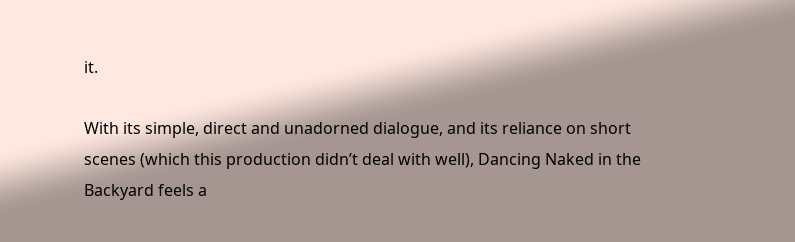it.

With its simple, direct and unadorned dialogue, and its reliance on short scenes (which this production didn’t deal with well), Dancing Naked in the Backyard feels a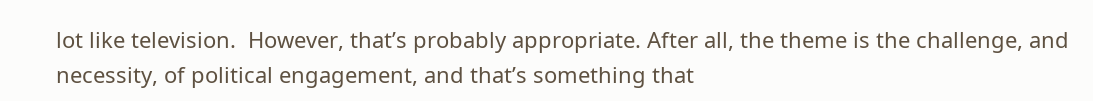lot like television.  However, that’s probably appropriate. After all, the theme is the challenge, and necessity, of political engagement, and that’s something that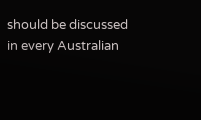should be discussed in every Australian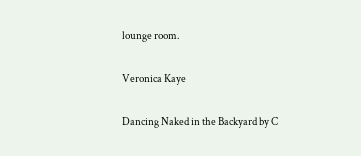lounge room.

Veronica Kaye

Dancing Naked in the Backyard by C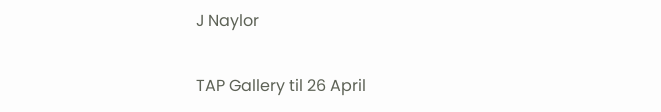J Naylor

TAP Gallery til 26 April